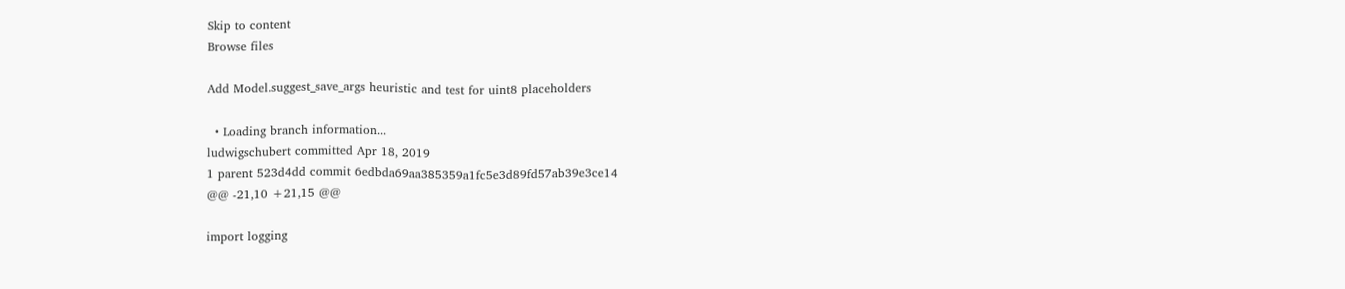Skip to content
Browse files

Add Model.suggest_save_args heuristic and test for uint8 placeholders

  • Loading branch information...
ludwigschubert committed Apr 18, 2019
1 parent 523d4dd commit 6edbda69aa385359a1fc5e3d89fd57ab39e3ce14
@@ -21,10 +21,15 @@

import logging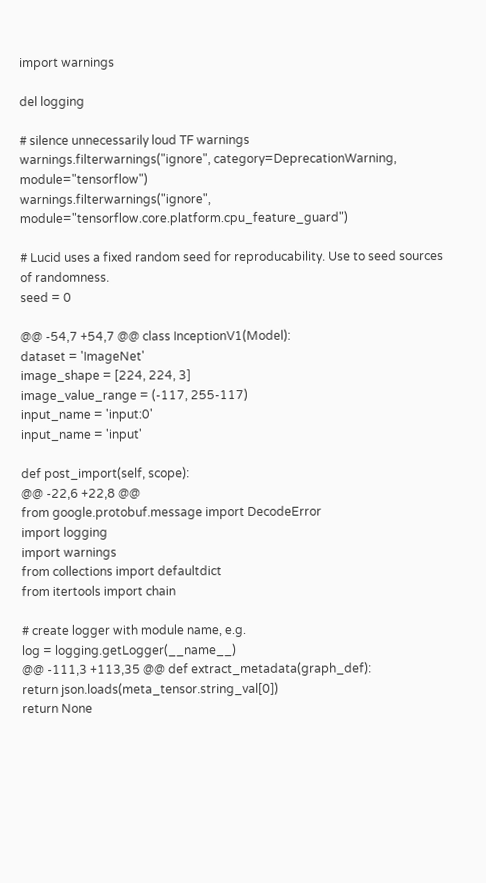import warnings

del logging

# silence unnecessarily loud TF warnings
warnings.filterwarnings("ignore", category=DeprecationWarning, module="tensorflow")
warnings.filterwarnings("ignore", module="tensorflow.core.platform.cpu_feature_guard")

# Lucid uses a fixed random seed for reproducability. Use to seed sources of randomness.
seed = 0

@@ -54,7 +54,7 @@ class InceptionV1(Model):
dataset = 'ImageNet'
image_shape = [224, 224, 3]
image_value_range = (-117, 255-117)
input_name = 'input:0'
input_name = 'input'

def post_import(self, scope):
@@ -22,6 +22,8 @@
from google.protobuf.message import DecodeError
import logging
import warnings
from collections import defaultdict
from itertools import chain

# create logger with module name, e.g.
log = logging.getLogger(__name__)
@@ -111,3 +113,35 @@ def extract_metadata(graph_def):
return json.loads(meta_tensor.string_val[0])
return None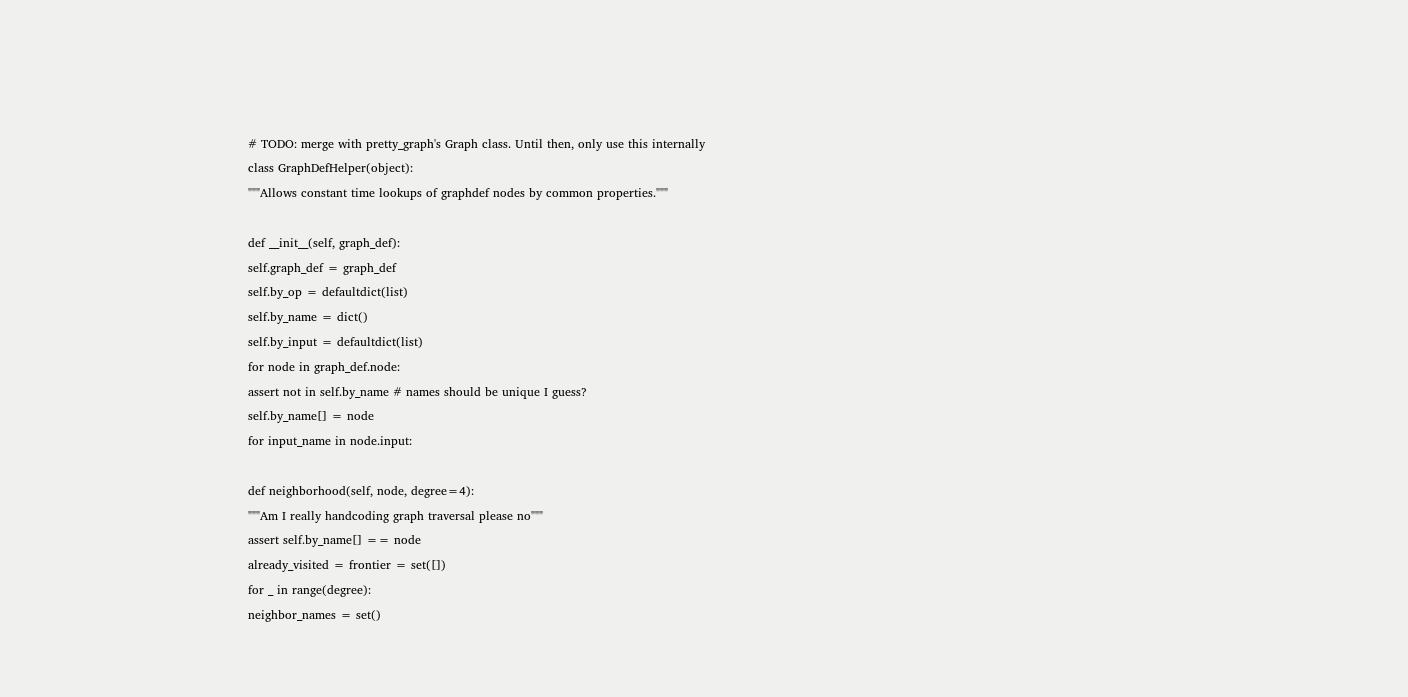# TODO: merge with pretty_graph's Graph class. Until then, only use this internally
class GraphDefHelper(object):
"""Allows constant time lookups of graphdef nodes by common properties."""

def __init__(self, graph_def):
self.graph_def = graph_def
self.by_op = defaultdict(list)
self.by_name = dict()
self.by_input = defaultdict(list)
for node in graph_def.node:
assert not in self.by_name # names should be unique I guess?
self.by_name[] = node
for input_name in node.input:

def neighborhood(self, node, degree=4):
"""Am I really handcoding graph traversal please no"""
assert self.by_name[] == node
already_visited = frontier = set([])
for _ in range(degree):
neighbor_names = set()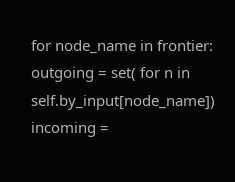for node_name in frontier:
outgoing = set( for n in self.by_input[node_name])
incoming =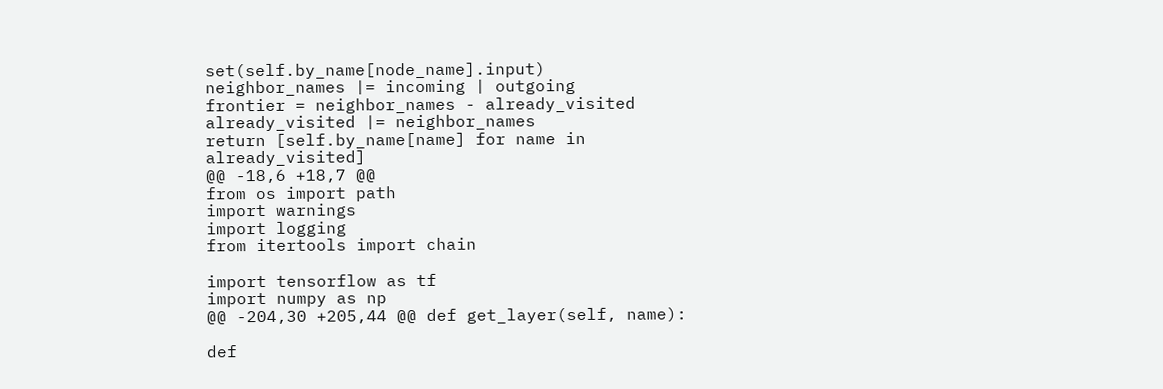set(self.by_name[node_name].input)
neighbor_names |= incoming | outgoing
frontier = neighbor_names - already_visited
already_visited |= neighbor_names
return [self.by_name[name] for name in already_visited]
@@ -18,6 +18,7 @@
from os import path
import warnings
import logging
from itertools import chain

import tensorflow as tf
import numpy as np
@@ -204,30 +205,44 @@ def get_layer(self, name):

def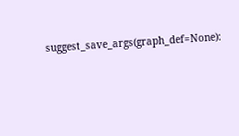suggest_save_args(graph_def=None):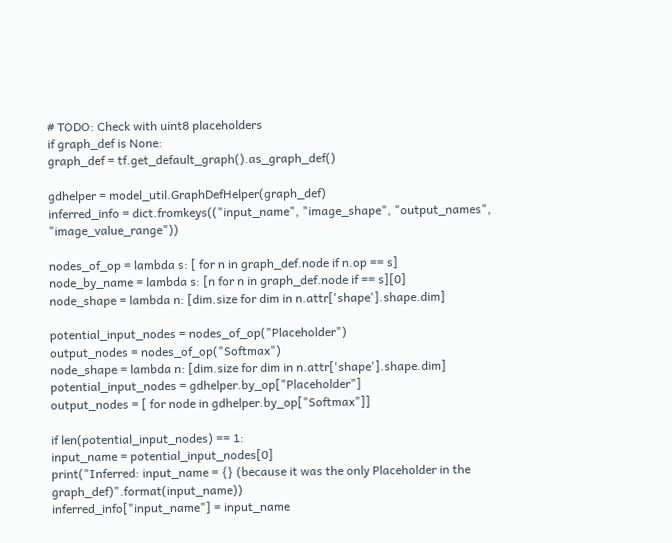# TODO: Check with uint8 placeholders
if graph_def is None:
graph_def = tf.get_default_graph().as_graph_def()

gdhelper = model_util.GraphDefHelper(graph_def)
inferred_info = dict.fromkeys(("input_name", "image_shape", "output_names", "image_value_range"))

nodes_of_op = lambda s: [ for n in graph_def.node if n.op == s]
node_by_name = lambda s: [n for n in graph_def.node if == s][0]
node_shape = lambda n: [dim.size for dim in n.attr['shape'].shape.dim]

potential_input_nodes = nodes_of_op("Placeholder")
output_nodes = nodes_of_op("Softmax")
node_shape = lambda n: [dim.size for dim in n.attr['shape'].shape.dim]
potential_input_nodes = gdhelper.by_op["Placeholder"]
output_nodes = [ for node in gdhelper.by_op["Softmax"]]

if len(potential_input_nodes) == 1:
input_name = potential_input_nodes[0]
print("Inferred: input_name = {} (because it was the only Placeholder in the graph_def)".format(input_name))
inferred_info["input_name"] = input_name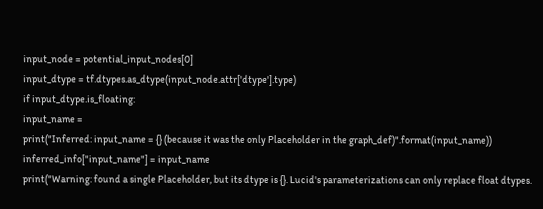input_node = potential_input_nodes[0]
input_dtype = tf.dtypes.as_dtype(input_node.attr['dtype'].type)
if input_dtype.is_floating:
input_name =
print("Inferred: input_name = {} (because it was the only Placeholder in the graph_def)".format(input_name))
inferred_info["input_name"] = input_name
print("Warning: found a single Placeholder, but its dtype is {}. Lucid's parameterizations can only replace float dtypes.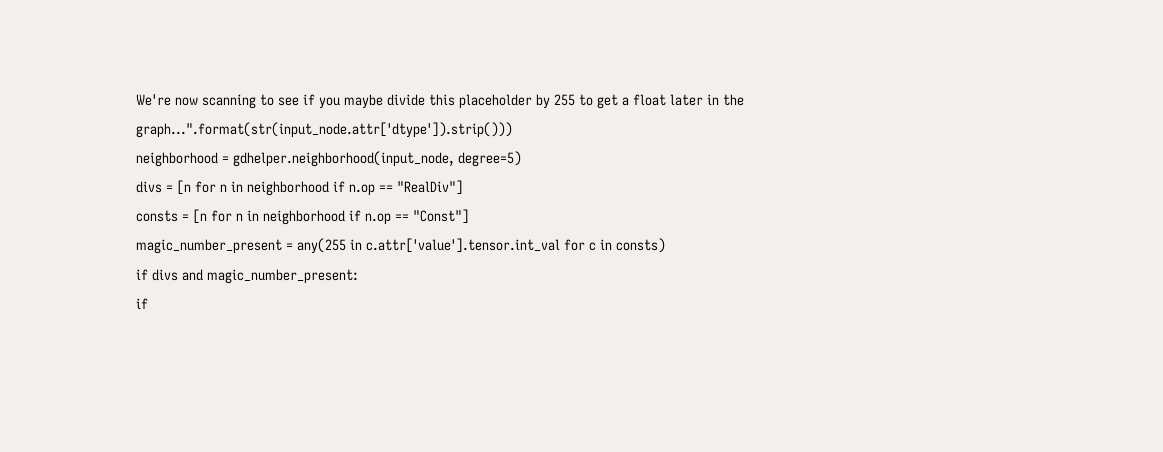We're now scanning to see if you maybe divide this placeholder by 255 to get a float later in the graph...".format(str(input_node.attr['dtype']).strip()))
neighborhood = gdhelper.neighborhood(input_node, degree=5)
divs = [n for n in neighborhood if n.op == "RealDiv"]
consts = [n for n in neighborhood if n.op == "Const"]
magic_number_present = any(255 in c.attr['value'].tensor.int_val for c in consts)
if divs and magic_number_present:
if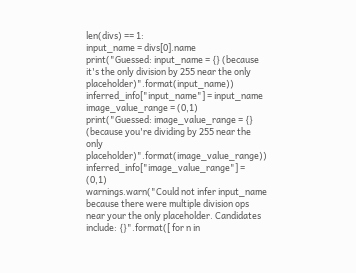len(divs) == 1:
input_name = divs[0].name
print("Guessed: input_name = {} (because it's the only division by 255 near the only placeholder)".format(input_name))
inferred_info["input_name"] = input_name
image_value_range = (0,1)
print("Guessed: image_value_range = {} (because you're dividing by 255 near the only placeholder)".format(image_value_range))
inferred_info["image_value_range"] = (0,1)
warnings.warn("Could not infer input_name because there were multiple division ops near your the only placeholder. Candidates include: {}".format([ for n in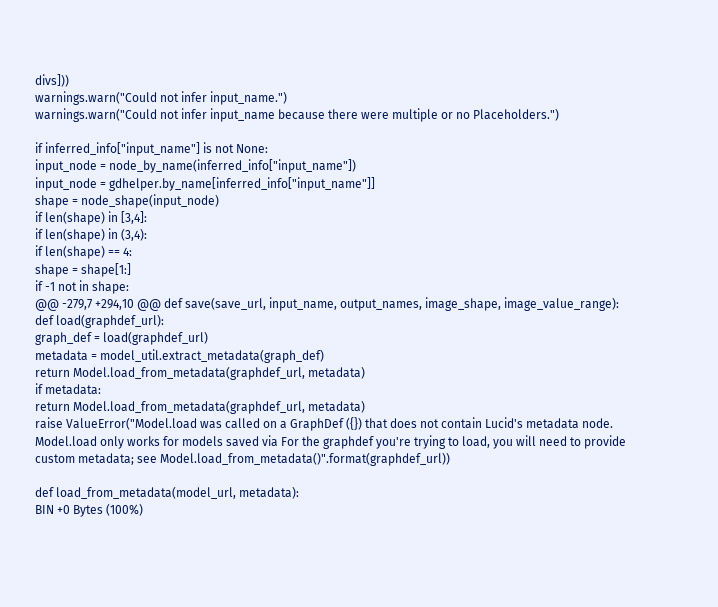divs]))
warnings.warn("Could not infer input_name.")
warnings.warn("Could not infer input_name because there were multiple or no Placeholders.")

if inferred_info["input_name"] is not None:
input_node = node_by_name(inferred_info["input_name"])
input_node = gdhelper.by_name[inferred_info["input_name"]]
shape = node_shape(input_node)
if len(shape) in [3,4]:
if len(shape) in (3,4):
if len(shape) == 4:
shape = shape[1:]
if -1 not in shape:
@@ -279,7 +294,10 @@ def save(save_url, input_name, output_names, image_shape, image_value_range):
def load(graphdef_url):
graph_def = load(graphdef_url)
metadata = model_util.extract_metadata(graph_def)
return Model.load_from_metadata(graphdef_url, metadata)
if metadata:
return Model.load_from_metadata(graphdef_url, metadata)
raise ValueError("Model.load was called on a GraphDef ({}) that does not contain Lucid's metadata node. Model.load only works for models saved via For the graphdef you're trying to load, you will need to provide custom metadata; see Model.load_from_metadata()".format(graphdef_url))

def load_from_metadata(model_url, metadata):
BIN +0 Bytes (100%)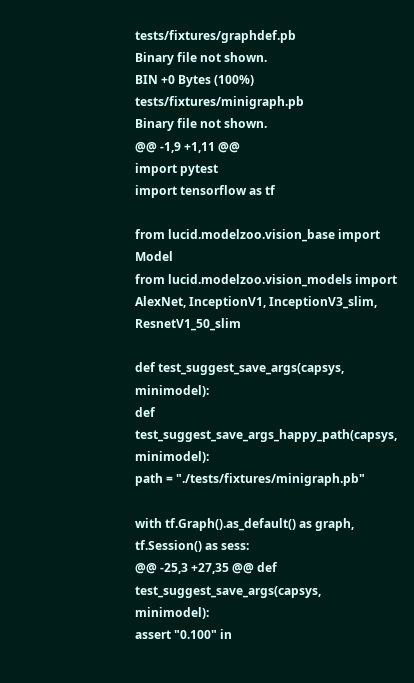tests/fixtures/graphdef.pb
Binary file not shown.
BIN +0 Bytes (100%) tests/fixtures/minigraph.pb
Binary file not shown.
@@ -1,9 +1,11 @@
import pytest
import tensorflow as tf

from lucid.modelzoo.vision_base import Model
from lucid.modelzoo.vision_models import AlexNet, InceptionV1, InceptionV3_slim, ResnetV1_50_slim

def test_suggest_save_args(capsys, minimodel):
def test_suggest_save_args_happy_path(capsys, minimodel):
path = "./tests/fixtures/minigraph.pb"

with tf.Graph().as_default() as graph, tf.Session() as sess:
@@ -25,3 +27,35 @@ def test_suggest_save_args(capsys, minimodel):
assert "0.100" in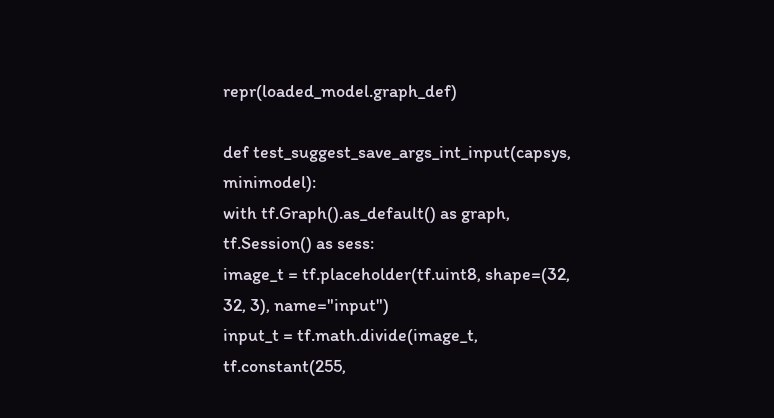repr(loaded_model.graph_def)

def test_suggest_save_args_int_input(capsys, minimodel):
with tf.Graph().as_default() as graph, tf.Session() as sess:
image_t = tf.placeholder(tf.uint8, shape=(32, 32, 3), name="input")
input_t = tf.math.divide(image_t, tf.constant(255,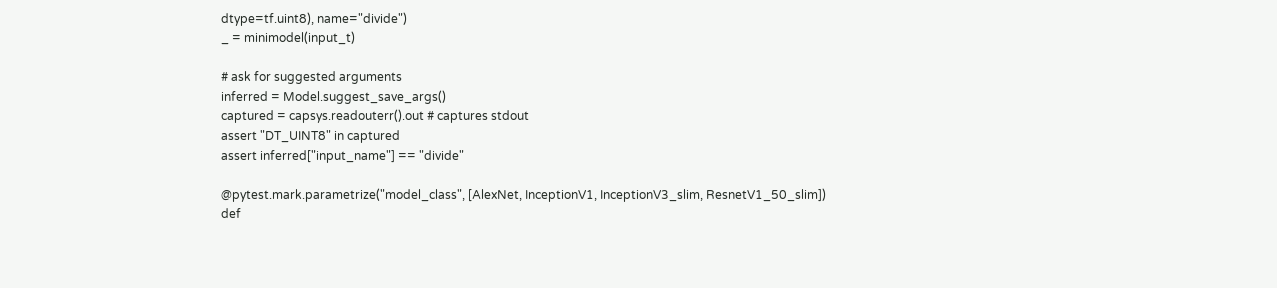dtype=tf.uint8), name="divide")
_ = minimodel(input_t)

# ask for suggested arguments
inferred = Model.suggest_save_args()
captured = capsys.readouterr().out # captures stdout
assert "DT_UINT8" in captured
assert inferred["input_name"] == "divide"

@pytest.mark.parametrize("model_class", [AlexNet, InceptionV1, InceptionV3_slim, ResnetV1_50_slim])
def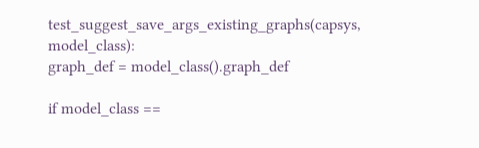test_suggest_save_args_existing_graphs(capsys, model_class):
graph_def = model_class().graph_def

if model_class ==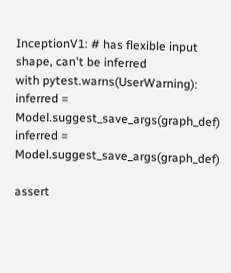InceptionV1: # has flexible input shape, can't be inferred
with pytest.warns(UserWarning):
inferred = Model.suggest_save_args(graph_def)
inferred = Model.suggest_save_args(graph_def)

assert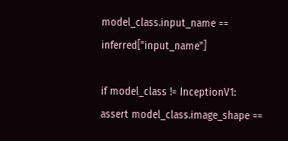model_class.input_name == inferred["input_name"]

if model_class != InceptionV1:
assert model_class.image_shape ==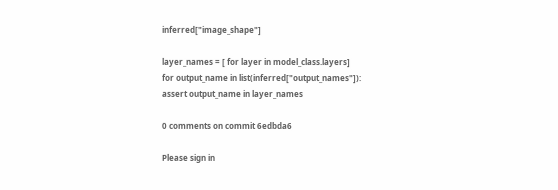inferred["image_shape"]

layer_names = [ for layer in model_class.layers]
for output_name in list(inferred["output_names"]):
assert output_name in layer_names

0 comments on commit 6edbda6

Please sign in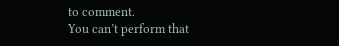to comment.
You can’t perform that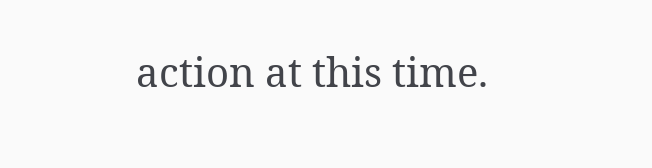action at this time.